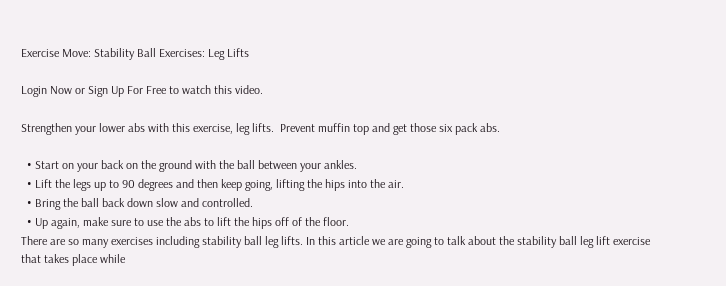Exercise Move: Stability Ball Exercises: Leg Lifts

Login Now or Sign Up For Free to watch this video.

Strengthen your lower abs with this exercise, leg lifts.  Prevent muffin top and get those six pack abs.

  • Start on your back on the ground with the ball between your ankles.
  • Lift the legs up to 90 degrees and then keep going, lifting the hips into the air.
  • Bring the ball back down slow and controlled.
  • Up again, make sure to use the abs to lift the hips off of the floor.
There are so many exercises including stability ball leg lifts. In this article we are going to talk about the stability ball leg lift exercise that takes place while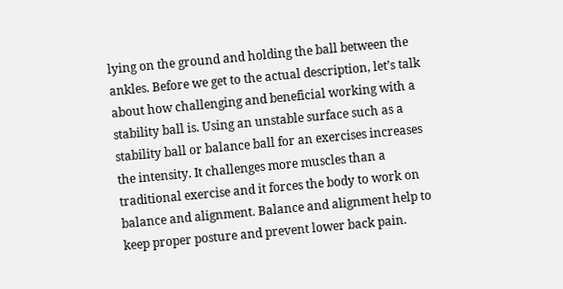lying on the ground and holding the ball between the ankles. Before we get to the actual description, let’s talk about how challenging and beneficial working with a stability ball is. Using an unstable surface such as a stability ball or balance ball for an exercises increases the intensity. It challenges more muscles than a traditional exercise and it forces the body to work on balance and alignment. Balance and alignment help to keep proper posture and prevent lower back pain.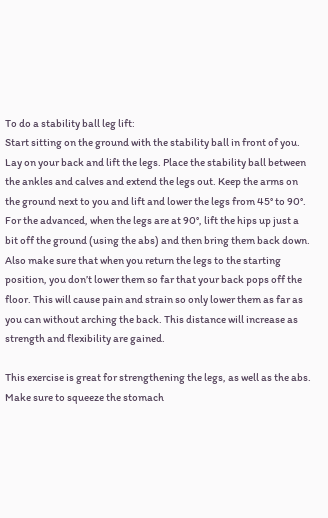To do a stability ball leg lift:
Start sitting on the ground with the stability ball in front of you. Lay on your back and lift the legs. Place the stability ball between the ankles and calves and extend the legs out. Keep the arms on the ground next to you and lift and lower the legs from 45° to 90°. For the advanced, when the legs are at 90°, lift the hips up just a bit off the ground (using the abs) and then bring them back down. Also make sure that when you return the legs to the starting position, you don’t lower them so far that your back pops off the floor. This will cause pain and strain so only lower them as far as you can without arching the back. This distance will increase as strength and flexibility are gained.

This exercise is great for strengthening the legs, as well as the abs. Make sure to squeeze the stomach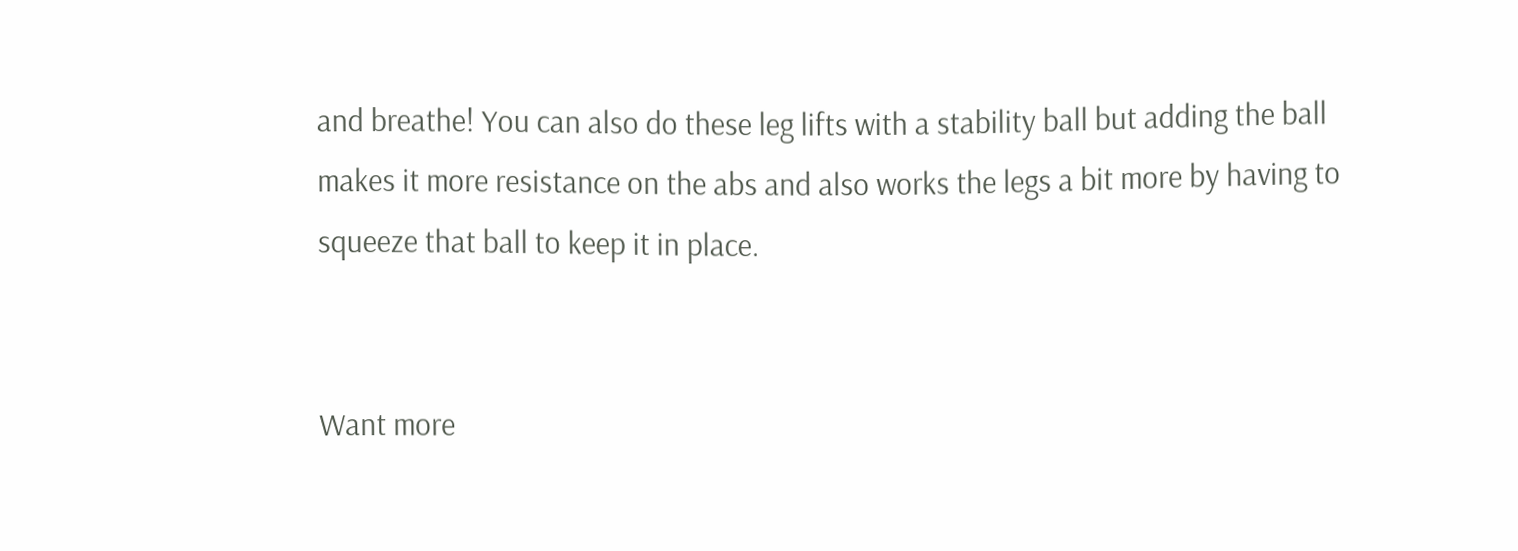and breathe! You can also do these leg lifts with a stability ball but adding the ball makes it more resistance on the abs and also works the legs a bit more by having to squeeze that ball to keep it in place.


Want more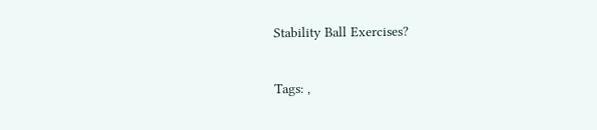Stability Ball Exercises?

Tags: ,